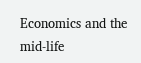Economics and the mid-life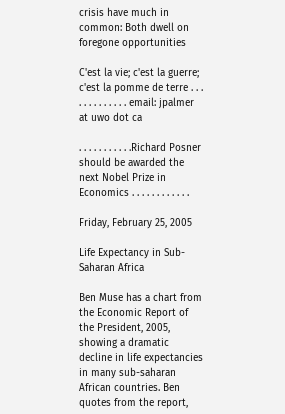crisis have much in common: Both dwell on foregone opportunities

C'est la vie; c'est la guerre; c'est la pomme de terre . . . . . . . . . . . . . email: jpalmer at uwo dot ca

. . . . . . . . . . .Richard Posner should be awarded the next Nobel Prize in Economics . . . . . . . . . . . .

Friday, February 25, 2005

Life Expectancy in Sub-Saharan Africa

Ben Muse has a chart from the Economic Report of the President, 2005, showing a dramatic decline in life expectancies in many sub-saharan African countries. Ben quotes from the report,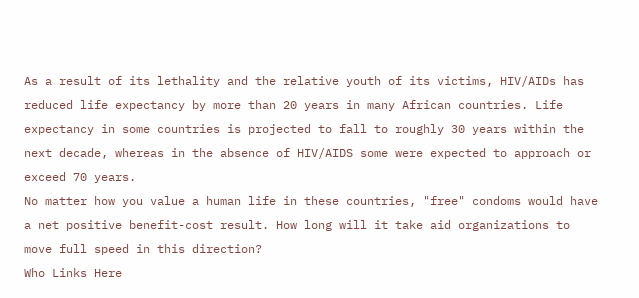As a result of its lethality and the relative youth of its victims, HIV/AIDs has reduced life expectancy by more than 20 years in many African countries. Life expectancy in some countries is projected to fall to roughly 30 years within the next decade, whereas in the absence of HIV/AIDS some were expected to approach or exceed 70 years.
No matter how you value a human life in these countries, "free" condoms would have a net positive benefit-cost result. How long will it take aid organizations to move full speed in this direction?
Who Links Here